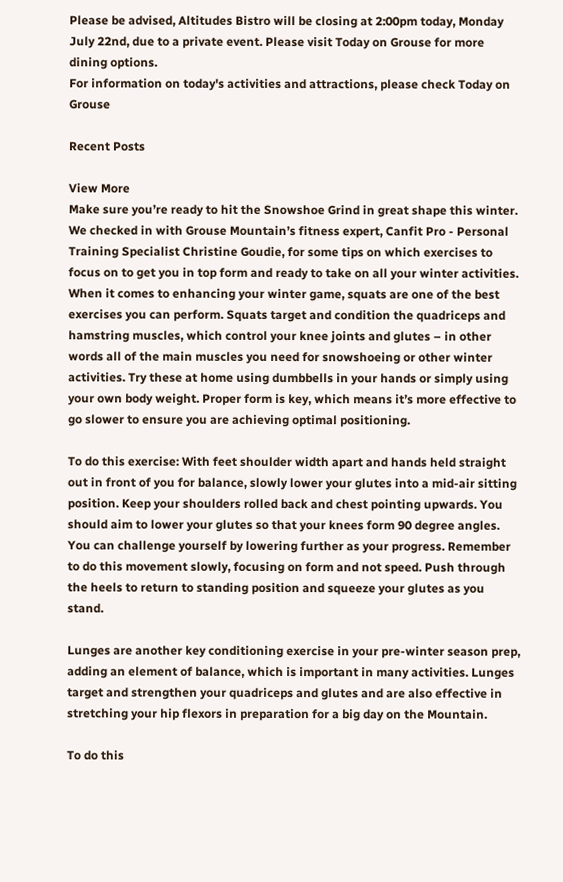Please be advised, Altitudes Bistro will be closing at 2:00pm today, Monday July 22nd, due to a private event. Please visit Today on Grouse for more dining options.
For information on today's activities and attractions, please check Today on Grouse

Recent Posts

View More
Make sure you’re ready to hit the Snowshoe Grind in great shape this winter. We checked in with Grouse Mountain’s fitness expert, Canfit Pro - Personal Training Specialist Christine Goudie, for some tips on which exercises to focus on to get you in top form and ready to take on all your winter activities.
When it comes to enhancing your winter game, squats are one of the best exercises you can perform. Squats target and condition the quadriceps and hamstring muscles, which control your knee joints and glutes – in other words all of the main muscles you need for snowshoeing or other winter activities. Try these at home using dumbbells in your hands or simply using your own body weight. Proper form is key, which means it’s more effective to go slower to ensure you are achieving optimal positioning.

To do this exercise: With feet shoulder width apart and hands held straight out in front of you for balance, slowly lower your glutes into a mid-air sitting position. Keep your shoulders rolled back and chest pointing upwards. You should aim to lower your glutes so that your knees form 90 degree angles. You can challenge yourself by lowering further as your progress. Remember to do this movement slowly, focusing on form and not speed. Push through the heels to return to standing position and squeeze your glutes as you stand.

Lunges are another key conditioning exercise in your pre-winter season prep, adding an element of balance, which is important in many activities. Lunges target and strengthen your quadriceps and glutes and are also effective in stretching your hip flexors in preparation for a big day on the Mountain.

To do this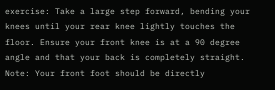exercise: Take a large step forward, bending your knees until your rear knee lightly touches the floor. Ensure your front knee is at a 90 degree angle and that your back is completely straight. Note: Your front foot should be directly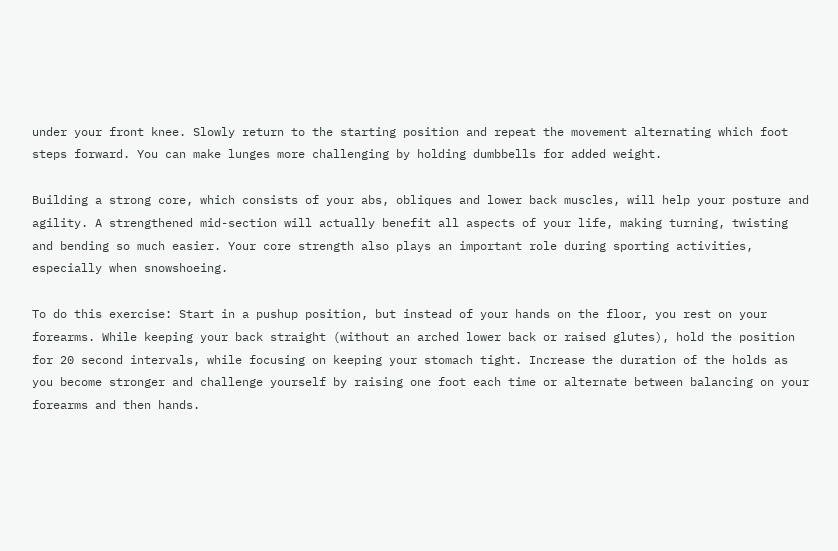under your front knee. Slowly return to the starting position and repeat the movement alternating which foot steps forward. You can make lunges more challenging by holding dumbbells for added weight.

Building a strong core, which consists of your abs, obliques and lower back muscles, will help your posture and agility. A strengthened mid-section will actually benefit all aspects of your life, making turning, twisting and bending so much easier. Your core strength also plays an important role during sporting activities, especially when snowshoeing.

To do this exercise: Start in a pushup position, but instead of your hands on the floor, you rest on your forearms. While keeping your back straight (without an arched lower back or raised glutes), hold the position for 20 second intervals, while focusing on keeping your stomach tight. Increase the duration of the holds as you become stronger and challenge yourself by raising one foot each time or alternate between balancing on your forearms and then hands.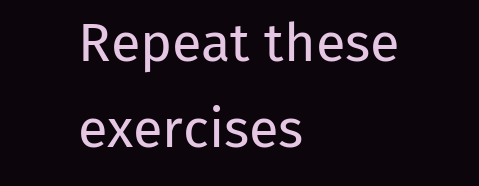Repeat these exercises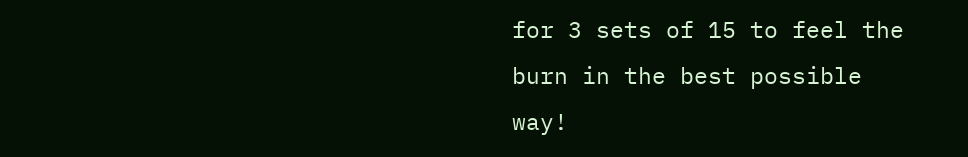for 3 sets of 15 to feel the burn in the best possible way!